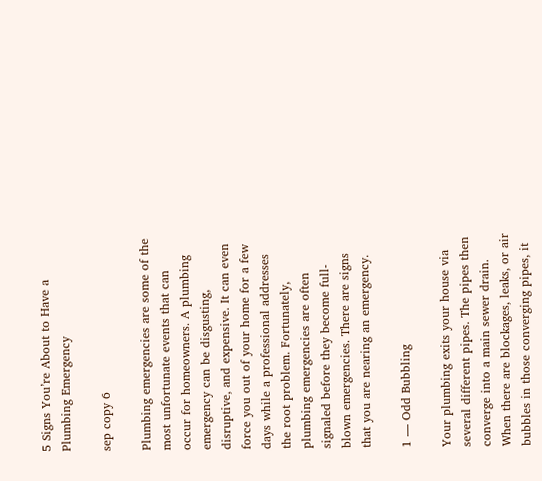5 Signs You’re About to Have a Plumbing Emergency

sep copy 6

Plumbing emergencies are some of the most unfortunate events that can occur for homeowners. A plumbing emergency can be disgusting, disruptive, and expensive. It can even force you out of your home for a few days while a professional addresses the root problem. Fortunately, plumbing emergencies are often signaled before they become full-blown emergencies. There are signs that you are nearing an emergency.

1 — Odd Bubbling

Your plumbing exits your house via several different pipes. The pipes then converge into a main sewer drain. When there are blockages, leaks, or air bubbles in those converging pipes, it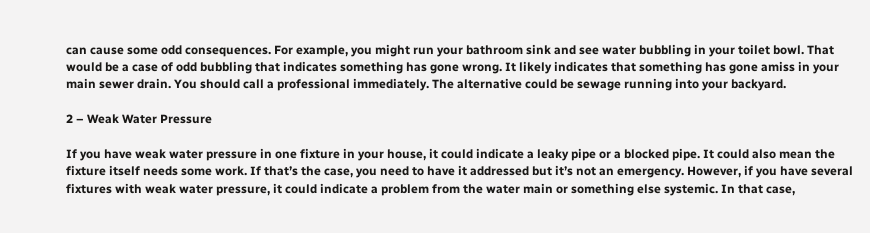can cause some odd consequences. For example, you might run your bathroom sink and see water bubbling in your toilet bowl. That would be a case of odd bubbling that indicates something has gone wrong. It likely indicates that something has gone amiss in your main sewer drain. You should call a professional immediately. The alternative could be sewage running into your backyard.

2 – Weak Water Pressure

If you have weak water pressure in one fixture in your house, it could indicate a leaky pipe or a blocked pipe. It could also mean the fixture itself needs some work. If that’s the case, you need to have it addressed but it’s not an emergency. However, if you have several fixtures with weak water pressure, it could indicate a problem from the water main or something else systemic. In that case,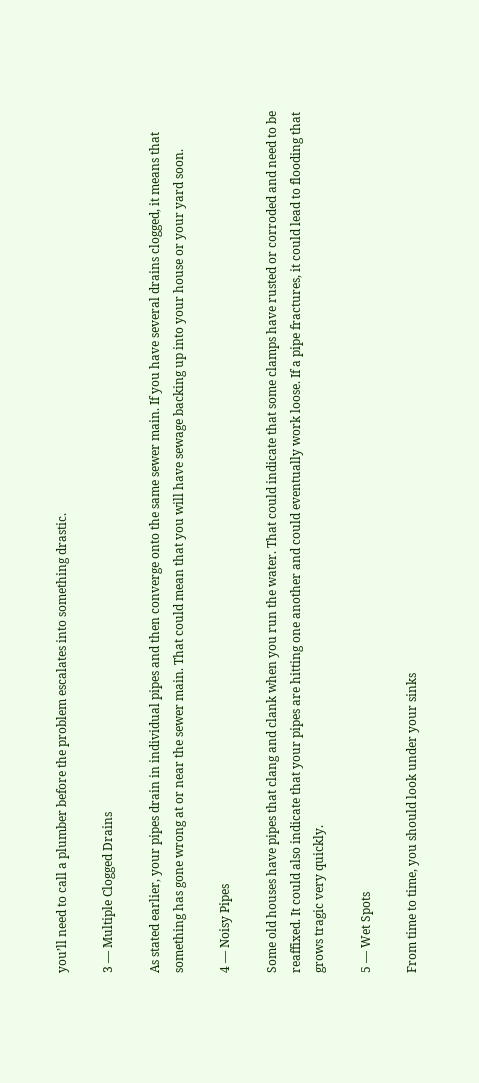you’ll need to call a plumber before the problem escalates into something drastic.

3 — Multiple Clogged Drains

As stated earlier, your pipes drain in individual pipes and then converge onto the same sewer main. If you have several drains clogged, it means that something has gone wrong at or near the sewer main. That could mean that you will have sewage backing up into your house or your yard soon.

4 — Noisy Pipes

Some old houses have pipes that clang and clank when you run the water. That could indicate that some clamps have rusted or corroded and need to be reaffixed. It could also indicate that your pipes are hitting one another and could eventually work loose. If a pipe fractures, it could lead to flooding that grows tragic very quickly.

5 — Wet Spots

From time to time, you should look under your sinks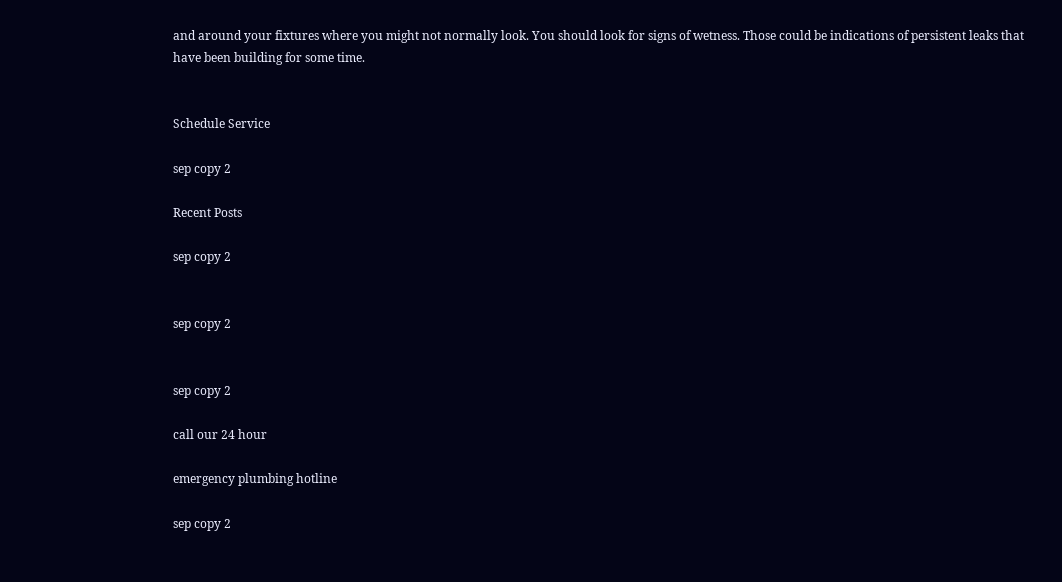and around your fixtures where you might not normally look. You should look for signs of wetness. Those could be indications of persistent leaks that have been building for some time.


Schedule Service

sep copy 2

Recent Posts

sep copy 2


sep copy 2


sep copy 2

call our 24 hour

emergency plumbing hotline

sep copy 2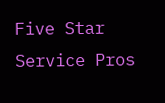Five Star Service Pros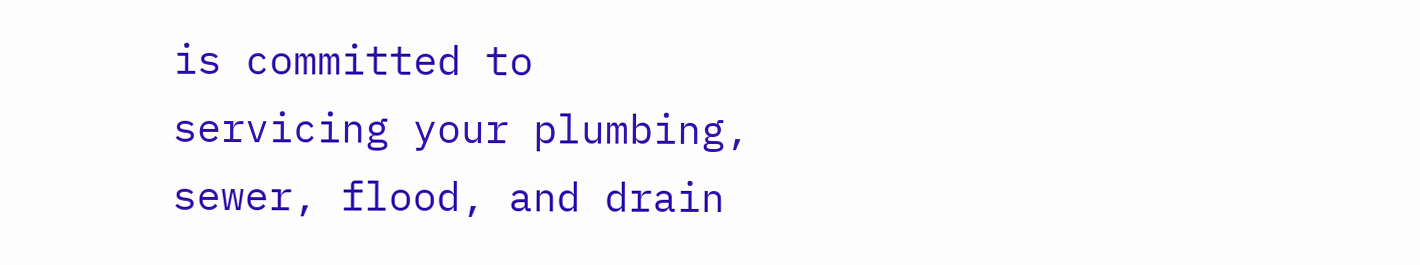is committed to servicing your plumbing, sewer, flood, and drain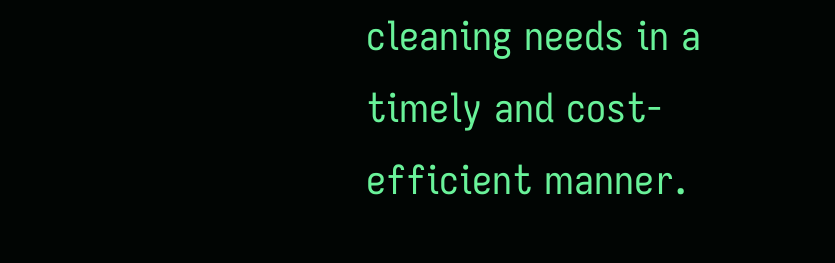cleaning needs in a timely and cost-efficient manner.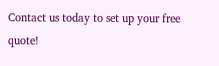Contact us today to set up your free quote!